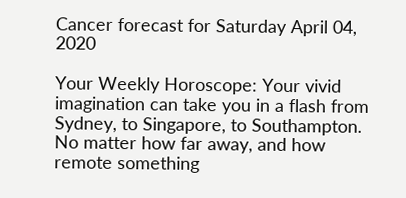Cancer forecast for Saturday April 04, 2020

Your Weekly Horoscope: Your vivid imagination can take you in a flash from Sydney, to Singapore, to Southampton. No matter how far away, and how remote something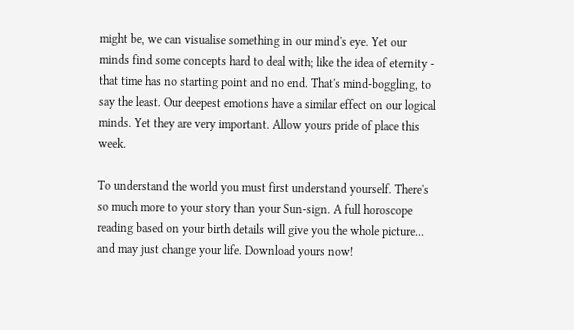might be, we can visualise something in our mind's eye. Yet our minds find some concepts hard to deal with; like the idea of eternity - that time has no starting point and no end. That's mind-boggling, to say the least. Our deepest emotions have a similar effect on our logical minds. Yet they are very important. Allow yours pride of place this week.

To understand the world you must first understand yourself. There's so much more to your story than your Sun-sign. A full horoscope reading based on your birth details will give you the whole picture... and may just change your life. Download yours now!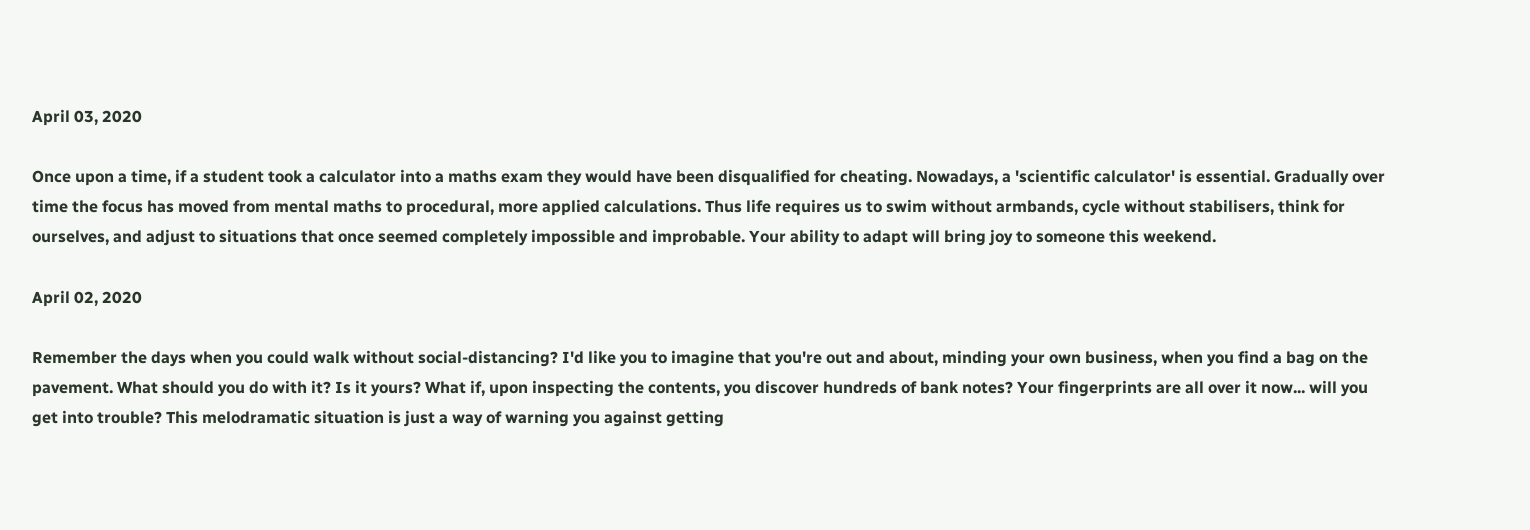April 03, 2020

Once upon a time, if a student took a calculator into a maths exam they would have been disqualified for cheating. Nowadays, a 'scientific calculator' is essential. Gradually over time the focus has moved from mental maths to procedural, more applied calculations. Thus life requires us to swim without armbands, cycle without stabilisers, think for ourselves, and adjust to situations that once seemed completely impossible and improbable. Your ability to adapt will bring joy to someone this weekend.

April 02, 2020

Remember the days when you could walk without social-distancing? I'd like you to imagine that you're out and about, minding your own business, when you find a bag on the pavement. What should you do with it? Is it yours? What if, upon inspecting the contents, you discover hundreds of bank notes? Your fingerprints are all over it now... will you get into trouble? This melodramatic situation is just a way of warning you against getting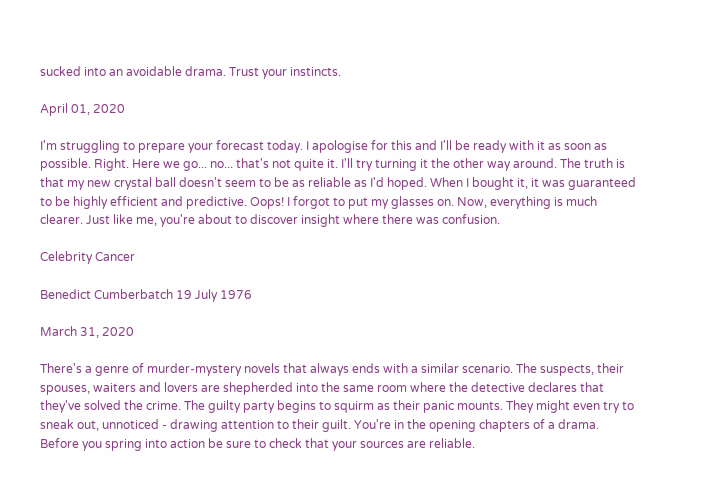sucked into an avoidable drama. Trust your instincts.

April 01, 2020

I'm struggling to prepare your forecast today. I apologise for this and I'll be ready with it as soon as possible. Right. Here we go... no... that's not quite it. I'll try turning it the other way around. The truth is that my new crystal ball doesn't seem to be as reliable as I'd hoped. When I bought it, it was guaranteed to be highly efficient and predictive. Oops! I forgot to put my glasses on. Now, everything is much clearer. Just like me, you're about to discover insight where there was confusion.

Celebrity Cancer

Benedict Cumberbatch 19 July 1976

March 31, 2020

There's a genre of murder-mystery novels that always ends with a similar scenario. The suspects, their spouses, waiters and lovers are shepherded into the same room where the detective declares that they've solved the crime. The guilty party begins to squirm as their panic mounts. They might even try to sneak out, unnoticed - drawing attention to their guilt. You're in the opening chapters of a drama. Before you spring into action be sure to check that your sources are reliable.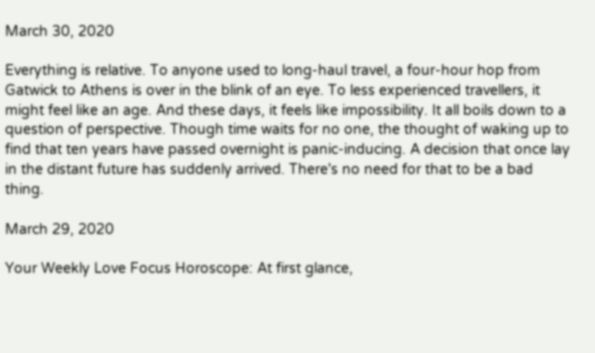March 30, 2020

Everything is relative. To anyone used to long-haul travel, a four-hour hop from Gatwick to Athens is over in the blink of an eye. To less experienced travellers, it might feel like an age. And these days, it feels like impossibility. It all boils down to a question of perspective. Though time waits for no one, the thought of waking up to find that ten years have passed overnight is panic-inducing. A decision that once lay in the distant future has suddenly arrived. There's no need for that to be a bad thing.

March 29, 2020

Your Weekly Love Focus Horoscope: At first glance,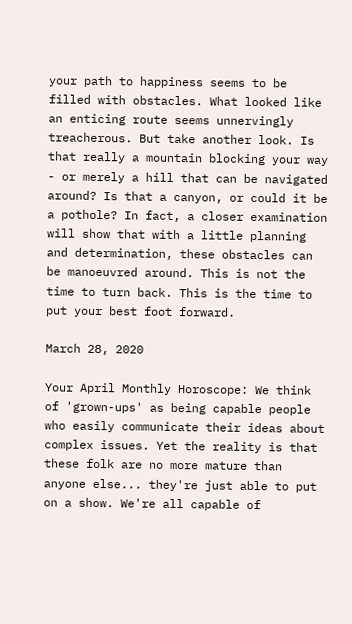your path to happiness seems to be filled with obstacles. What looked like an enticing route seems unnervingly treacherous. But take another look. Is that really a mountain blocking your way - or merely a hill that can be navigated around? Is that a canyon, or could it be a pothole? In fact, a closer examination will show that with a little planning and determination, these obstacles can be manoeuvred around. This is not the time to turn back. This is the time to put your best foot forward.

March 28, 2020

Your April Monthly Horoscope: We think of 'grown-ups' as being capable people who easily communicate their ideas about complex issues. Yet the reality is that these folk are no more mature than anyone else... they're just able to put on a show. We're all capable of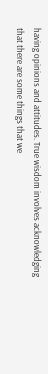having opinions and attitudes. True wisdom involves acknowledging that there are some things that we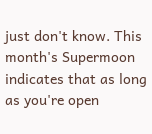just don't know. This month's Supermoon indicates that as long as you're open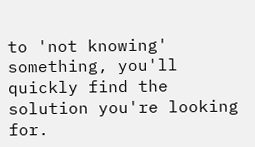to 'not knowing' something, you'll quickly find the solution you're looking for.